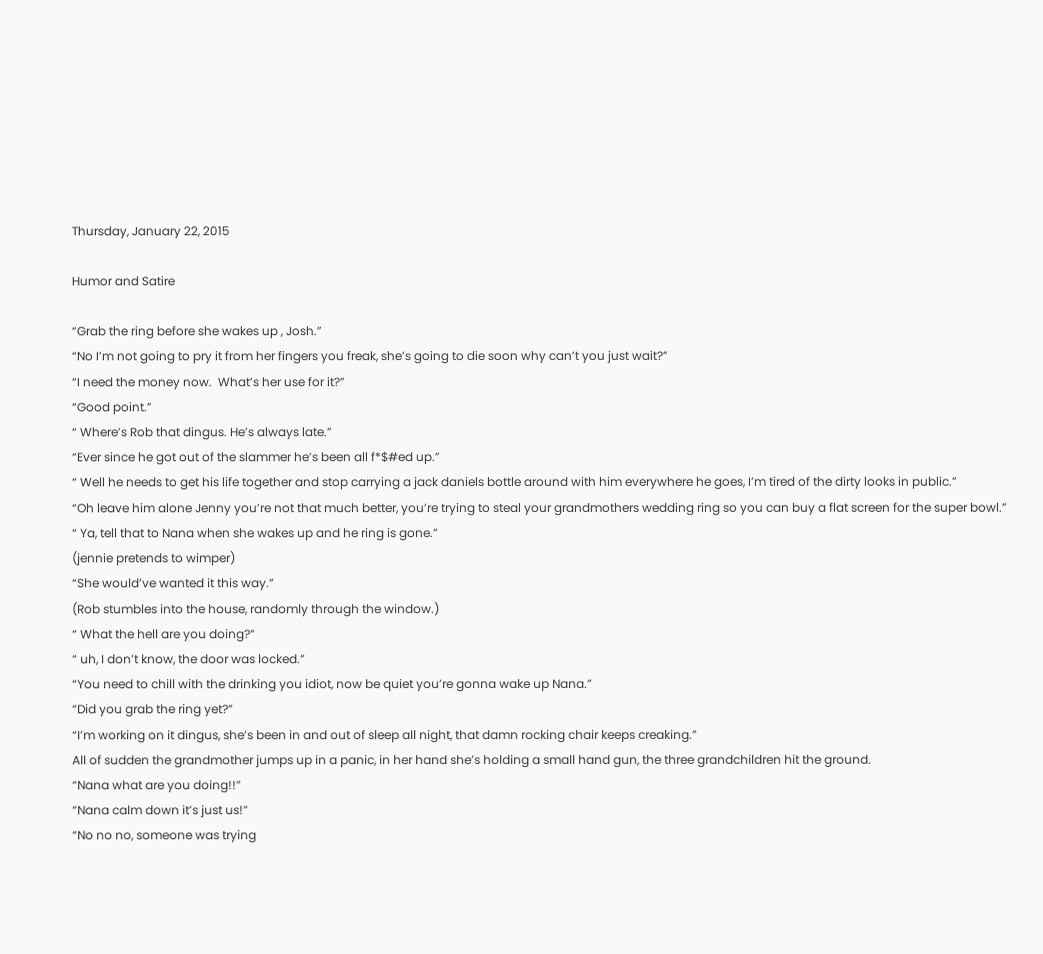Thursday, January 22, 2015

Humor and Satire

“Grab the ring before she wakes up , Josh.”
“No I’m not going to pry it from her fingers you freak, she’s going to die soon why can’t you just wait?”
“I need the money now.  What’s her use for it?”
“Good point.”
“ Where’s Rob that dingus. He’s always late.”
“Ever since he got out of the slammer he’s been all f*$#ed up.”
“ Well he needs to get his life together and stop carrying a jack daniels bottle around with him everywhere he goes, I’m tired of the dirty looks in public.”
“Oh leave him alone Jenny you’re not that much better, you’re trying to steal your grandmothers wedding ring so you can buy a flat screen for the super bowl.”
“ Ya, tell that to Nana when she wakes up and he ring is gone.”
(jennie pretends to wimper)
“She would’ve wanted it this way.”
(Rob stumbles into the house, randomly through the window.)
“ What the hell are you doing?”
“ uh, I don’t know, the door was locked.”
“You need to chill with the drinking you idiot, now be quiet you’re gonna wake up Nana.”
“Did you grab the ring yet?”
“I’m working on it dingus, she’s been in and out of sleep all night, that damn rocking chair keeps creaking.”
All of sudden the grandmother jumps up in a panic, in her hand she’s holding a small hand gun, the three grandchildren hit the ground.
“Nana what are you doing!!”
“Nana calm down it’s just us!”
“No no no, someone was trying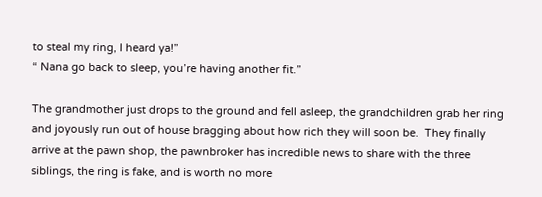to steal my ring, I heard ya!”
“ Nana go back to sleep, you’re having another fit.”

The grandmother just drops to the ground and fell asleep, the grandchildren grab her ring and joyously run out of house bragging about how rich they will soon be.  They finally arrive at the pawn shop, the pawnbroker has incredible news to share with the three siblings, the ring is fake, and is worth no more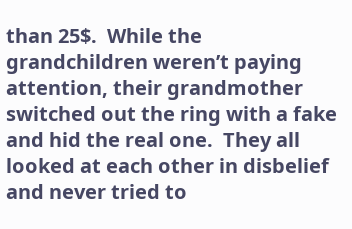than 25$.  While the grandchildren weren’t paying attention, their grandmother switched out the ring with a fake and hid the real one.  They all looked at each other in disbelief and never tried to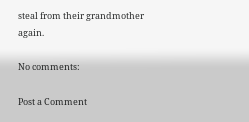steal from their grandmother again.

No comments:

Post a Comment